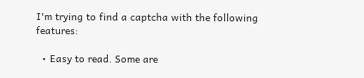I'm trying to find a captcha with the following features:

  • Easy to read. Some are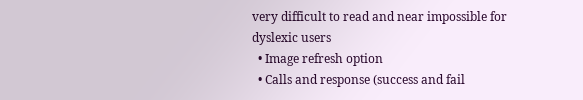very difficult to read and near impossible for dyslexic users
  • Image refresh option
  • Calls and response (success and fail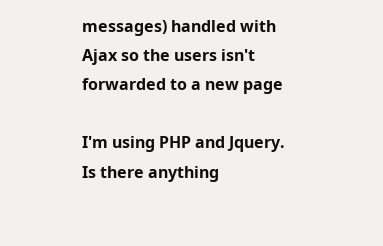messages) handled with Ajax so the users isn't forwarded to a new page

I'm using PHP and Jquery. Is there anything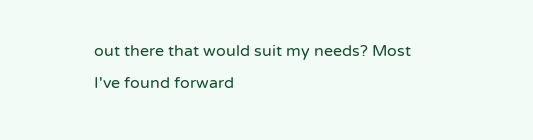out there that would suit my needs? Most I've found forward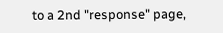to a 2nd "response" page,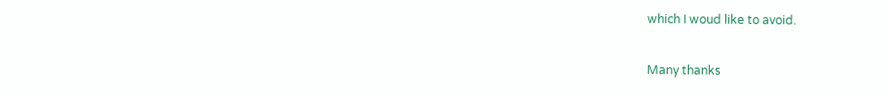which I woud like to avoid.

Many thanks